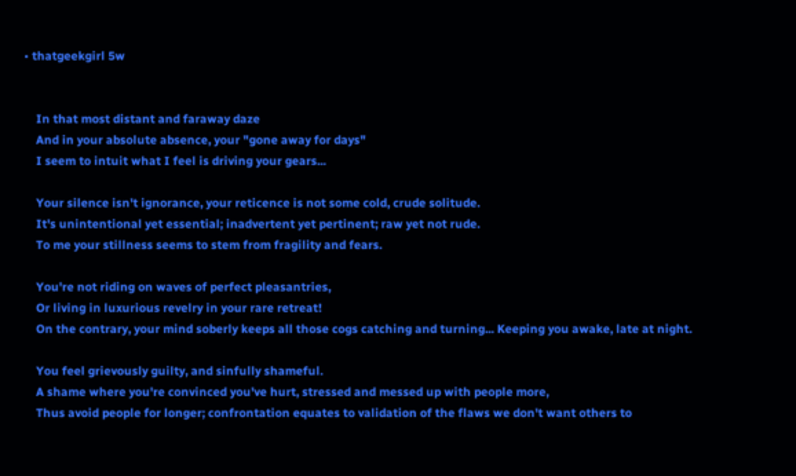• thatgeekgirl 5w


    In that most distant and faraway daze
    And in your absolute absence, your "gone away for days"
    I seem to intuit what I feel is driving your gears...

    Your silence isn't ignorance, your reticence is not some cold, crude solitude.
    It's unintentional yet essential; inadvertent yet pertinent; raw yet not rude.
    To me your stillness seems to stem from fragility and fears.

    You're not riding on waves of perfect pleasantries,
    Or living in luxurious revelry in your rare retreat!
    On the contrary, your mind soberly keeps all those cogs catching and turning... Keeping you awake, late at night.

    You feel grievously guilty, and sinfully shameful.
    A shame where you're convinced you've hurt, stressed and messed up with people more,
    Thus avoid people for longer; confrontation equates to validation of the flaws we don't want others to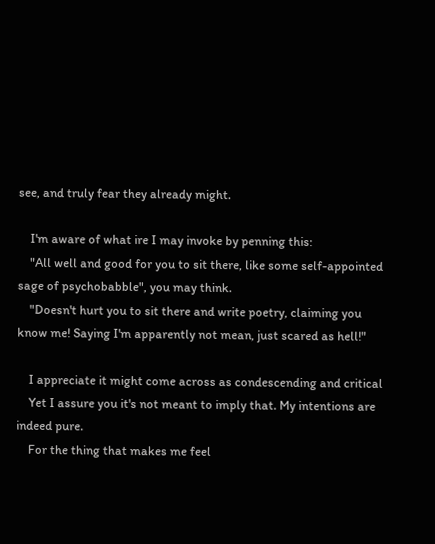see, and truly fear they already might.

    I'm aware of what ire I may invoke by penning this:
    "All well and good for you to sit there, like some self-appointed sage of psychobabble", you may think.
    "Doesn't hurt you to sit there and write poetry, claiming you know me! Saying I'm apparently not mean, just scared as hell!"

    I appreciate it might come across as condescending and critical
    Yet I assure you it's not meant to imply that. My intentions are indeed pure.
    For the thing that makes me feel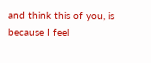and think this of you, is because I feel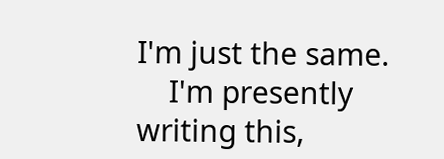I'm just the same.
    I'm presently writing this,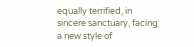equally terrified, in sincere sanctuary, facing a new style of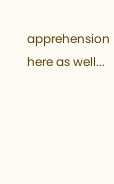apprehension here as well...